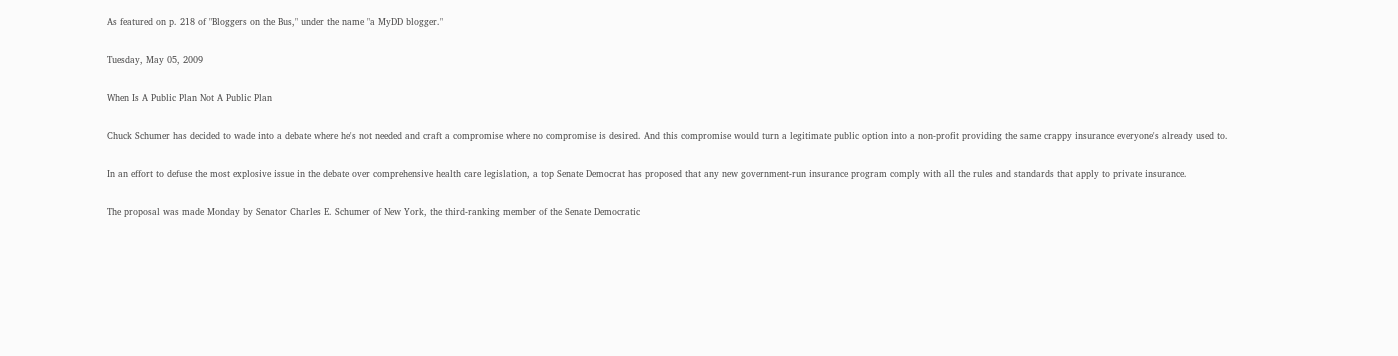As featured on p. 218 of "Bloggers on the Bus," under the name "a MyDD blogger."

Tuesday, May 05, 2009

When Is A Public Plan Not A Public Plan

Chuck Schumer has decided to wade into a debate where he's not needed and craft a compromise where no compromise is desired. And this compromise would turn a legitimate public option into a non-profit providing the same crappy insurance everyone's already used to.

In an effort to defuse the most explosive issue in the debate over comprehensive health care legislation, a top Senate Democrat has proposed that any new government-run insurance program comply with all the rules and standards that apply to private insurance.

The proposal was made Monday by Senator Charles E. Schumer of New York, the third-ranking member of the Senate Democratic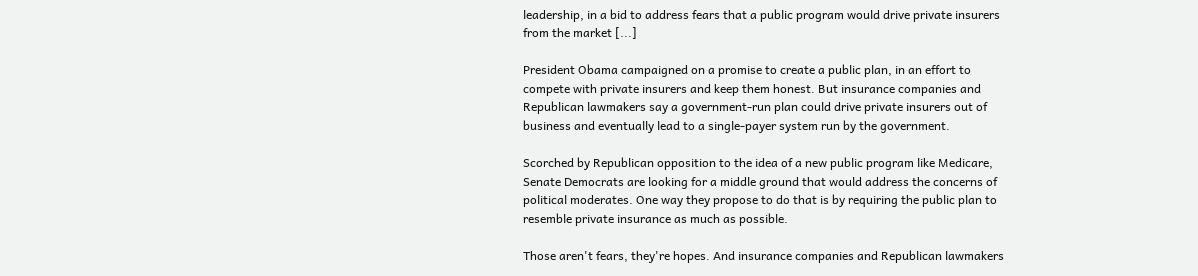leadership, in a bid to address fears that a public program would drive private insurers from the market [...]

President Obama campaigned on a promise to create a public plan, in an effort to compete with private insurers and keep them honest. But insurance companies and Republican lawmakers say a government-run plan could drive private insurers out of business and eventually lead to a single-payer system run by the government.

Scorched by Republican opposition to the idea of a new public program like Medicare, Senate Democrats are looking for a middle ground that would address the concerns of political moderates. One way they propose to do that is by requiring the public plan to resemble private insurance as much as possible.

Those aren't fears, they're hopes. And insurance companies and Republican lawmakers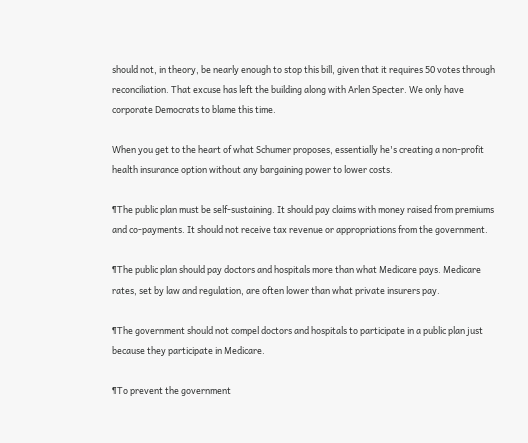should not, in theory, be nearly enough to stop this bill, given that it requires 50 votes through reconciliation. That excuse has left the building along with Arlen Specter. We only have corporate Democrats to blame this time.

When you get to the heart of what Schumer proposes, essentially he's creating a non-profit health insurance option without any bargaining power to lower costs.

¶The public plan must be self-sustaining. It should pay claims with money raised from premiums and co-payments. It should not receive tax revenue or appropriations from the government.

¶The public plan should pay doctors and hospitals more than what Medicare pays. Medicare rates, set by law and regulation, are often lower than what private insurers pay.

¶The government should not compel doctors and hospitals to participate in a public plan just because they participate in Medicare.

¶To prevent the government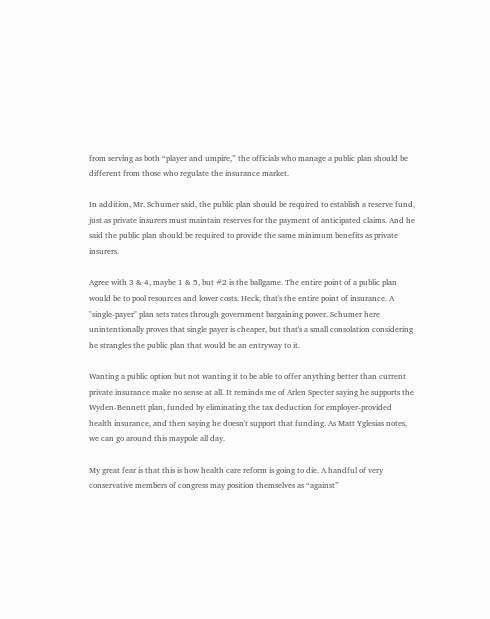from serving as both “player and umpire,” the officials who manage a public plan should be different from those who regulate the insurance market.

In addition, Mr. Schumer said, the public plan should be required to establish a reserve fund, just as private insurers must maintain reserves for the payment of anticipated claims. And he said the public plan should be required to provide the same minimum benefits as private insurers.

Agree with 3 & 4, maybe 1 & 5, but #2 is the ballgame. The entire point of a public plan would be to pool resources and lower costs. Heck, that's the entire point of insurance. A "single-payer" plan sets rates through government bargaining power. Schumer here unintentionally proves that single payer is cheaper, but that's a small consolation considering he strangles the public plan that would be an entryway to it.

Wanting a public option but not wanting it to be able to offer anything better than current private insurance make no sense at all. It reminds me of Arlen Specter saying he supports the Wyden-Bennett plan, funded by eliminating the tax deduction for employer-provided health insurance, and then saying he doesn't support that funding. As Matt Yglesias notes, we can go around this maypole all day.

My great fear is that this is how health care reform is going to die. A handful of very conservative members of congress may position themselves as “against”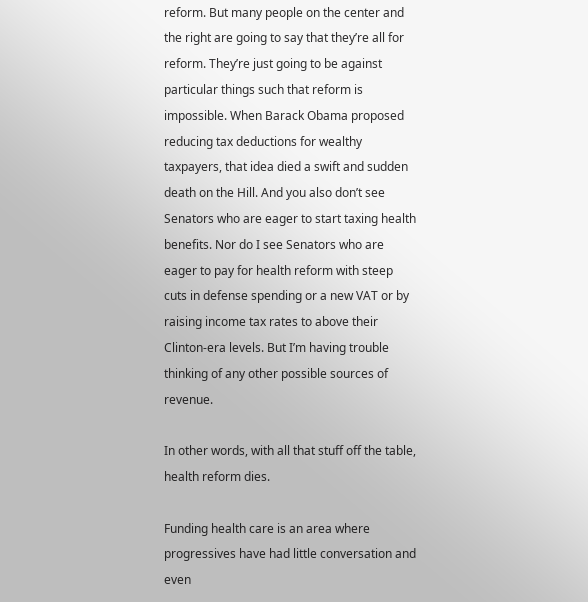reform. But many people on the center and the right are going to say that they’re all for reform. They’re just going to be against particular things such that reform is impossible. When Barack Obama proposed reducing tax deductions for wealthy taxpayers, that idea died a swift and sudden death on the Hill. And you also don’t see Senators who are eager to start taxing health benefits. Nor do I see Senators who are eager to pay for health reform with steep cuts in defense spending or a new VAT or by raising income tax rates to above their Clinton-era levels. But I’m having trouble thinking of any other possible sources of revenue.

In other words, with all that stuff off the table, health reform dies.

Funding health care is an area where progressives have had little conversation and even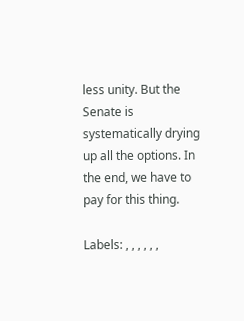less unity. But the Senate is systematically drying up all the options. In the end, we have to pay for this thing.

Labels: , , , , , ,